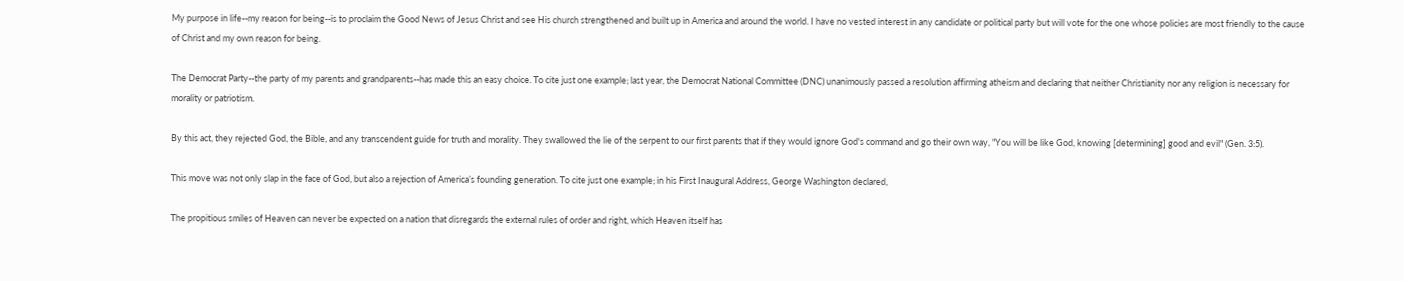My purpose in life--my reason for being--is to proclaim the Good News of Jesus Christ and see His church strengthened and built up in America and around the world. I have no vested interest in any candidate or political party but will vote for the one whose policies are most friendly to the cause of Christ and my own reason for being.

The Democrat Party--the party of my parents and grandparents--has made this an easy choice. To cite just one example; last year, the Democrat National Committee (DNC) unanimously passed a resolution affirming atheism and declaring that neither Christianity nor any religion is necessary for morality or patriotism.

By this act, they rejected God, the Bible, and any transcendent guide for truth and morality. They swallowed the lie of the serpent to our first parents that if they would ignore God's command and go their own way, "You will be like God, knowing [determining] good and evil" (Gen. 3:5).

This move was not only slap in the face of God, but also a rejection of America’s founding generation. To cite just one example; in his First Inaugural Address, George Washington declared,

The propitious smiles of Heaven can never be expected on a nation that disregards the external rules of order and right, which Heaven itself has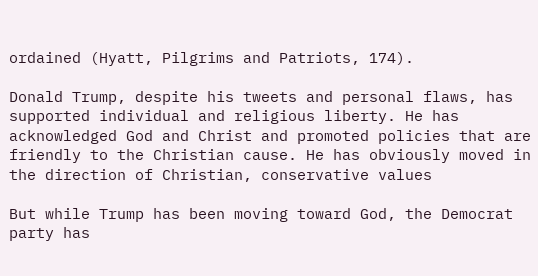ordained (Hyatt, Pilgrims and Patriots, 174).

Donald Trump, despite his tweets and personal flaws, has supported individual and religious liberty. He has acknowledged God and Christ and promoted policies that are friendly to the Christian cause. He has obviously moved in the direction of Christian, conservative values

But while Trump has been moving toward God, the Democrat party has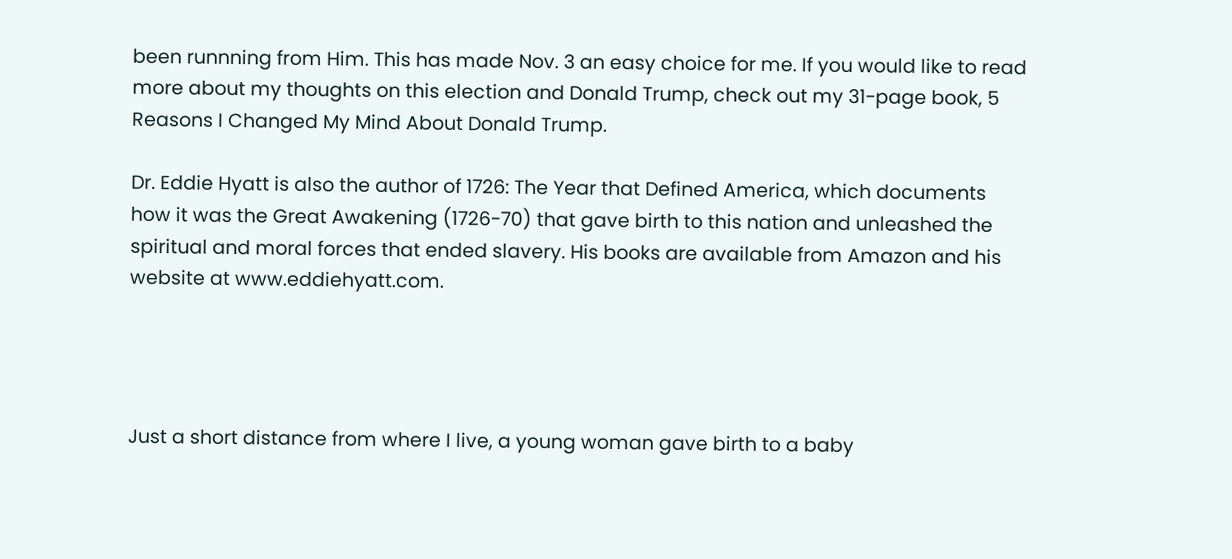been runnning from Him. This has made Nov. 3 an easy choice for me. If you would like to read more about my thoughts on this election and Donald Trump, check out my 31-page book, 5 Reasons I Changed My Mind About Donald Trump.

Dr. Eddie Hyatt is also the author of 1726: The Year that Defined America, which documents how it was the Great Awakening (1726-70) that gave birth to this nation and unleashed the spiritual and moral forces that ended slavery. His books are available from Amazon and his website at www.eddiehyatt.com.




Just a short distance from where I live, a young woman gave birth to a baby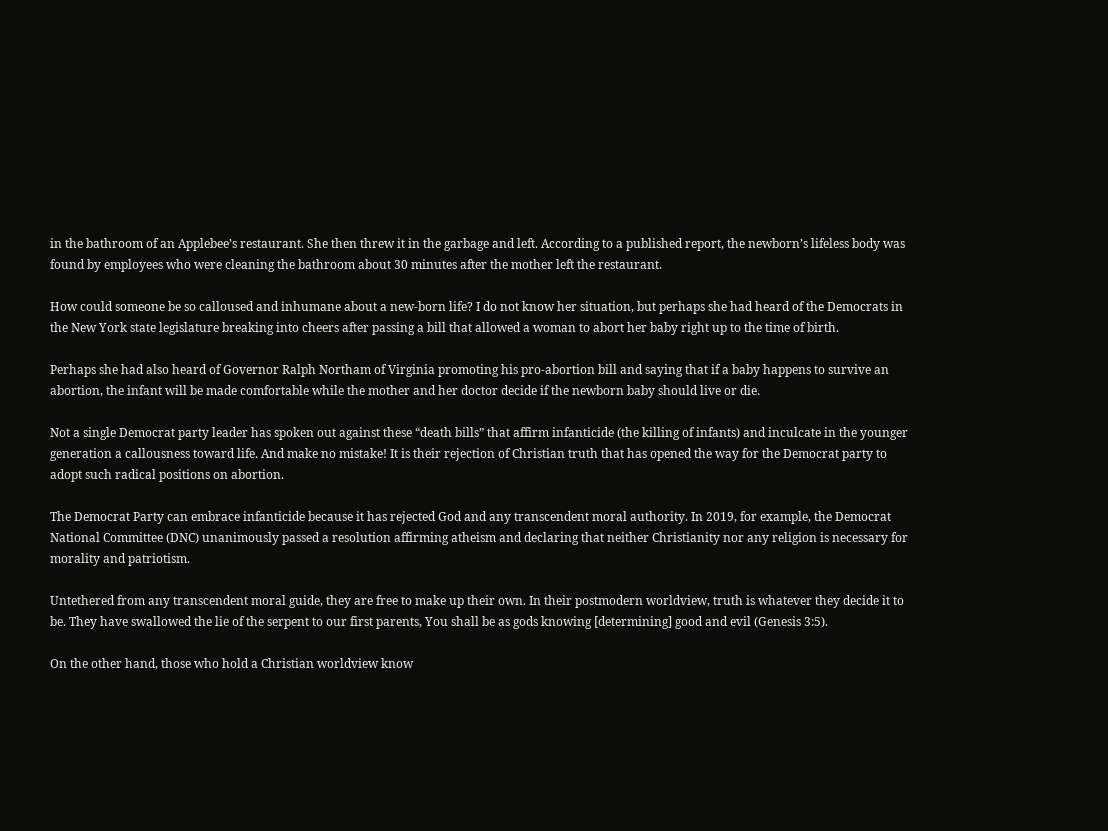in the bathroom of an Applebee’s restaurant. She then threw it in the garbage and left. According to a published report, the newborn’s lifeless body was found by employees who were cleaning the bathroom about 30 minutes after the mother left the restaurant.

How could someone be so calloused and inhumane about a new-born life? I do not know her situation, but perhaps she had heard of the Democrats in the New York state legislature breaking into cheers after passing a bill that allowed a woman to abort her baby right up to the time of birth.

Perhaps she had also heard of Governor Ralph Northam of Virginia promoting his pro-abortion bill and saying that if a baby happens to survive an abortion, the infant will be made comfortable while the mother and her doctor decide if the newborn baby should live or die.

Not a single Democrat party leader has spoken out against these “death bills” that affirm infanticide (the killing of infants) and inculcate in the younger generation a callousness toward life. And make no mistake! It is their rejection of Christian truth that has opened the way for the Democrat party to adopt such radical positions on abortion.

The Democrat Party can embrace infanticide because it has rejected God and any transcendent moral authority. In 2019, for example, the Democrat National Committee (DNC) unanimously passed a resolution affirming atheism and declaring that neither Christianity nor any religion is necessary for morality and patriotism.

Untethered from any transcendent moral guide, they are free to make up their own. In their postmodern worldview, truth is whatever they decide it to be. They have swallowed the lie of the serpent to our first parents, You shall be as gods knowing [determining] good and evil (Genesis 3:5).

On the other hand, those who hold a Christian worldview know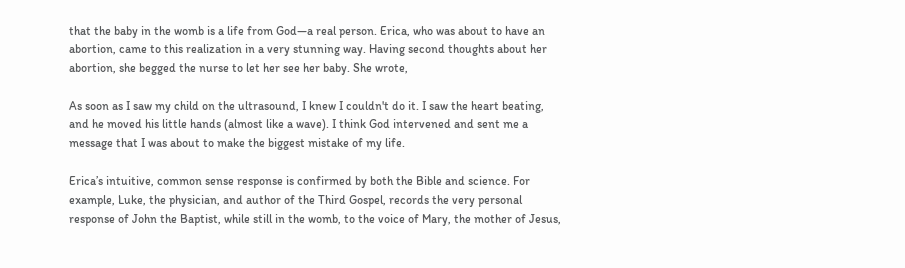that the baby in the womb is a life from God—a real person. Erica, who was about to have an abortion, came to this realization in a very stunning way. Having second thoughts about her abortion, she begged the nurse to let her see her baby. She wrote,

As soon as I saw my child on the ultrasound, I knew I couldn't do it. I saw the heart beating, and he moved his little hands (almost like a wave). I think God intervened and sent me a message that I was about to make the biggest mistake of my life.

Erica’s intuitive, common sense response is confirmed by both the Bible and science. For example, Luke, the physician, and author of the Third Gospel, records the very personal response of John the Baptist, while still in the womb, to the voice of Mary, the mother of Jesus,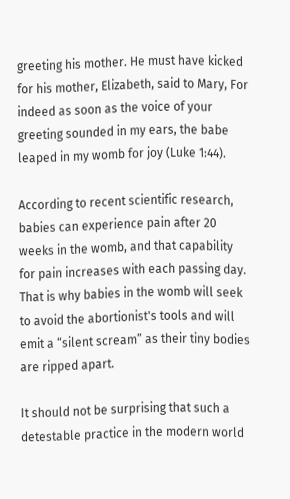greeting his mother. He must have kicked for his mother, Elizabeth, said to Mary, For indeed as soon as the voice of your greeting sounded in my ears, the babe leaped in my womb for joy (Luke 1:44).

According to recent scientific research, babies can experience pain after 20 weeks in the womb, and that capability for pain increases with each passing day. That is why babies in the womb will seek to avoid the abortionist's tools and will emit a “silent scream” as their tiny bodies are ripped apart.

It should not be surprising that such a detestable practice in the modern world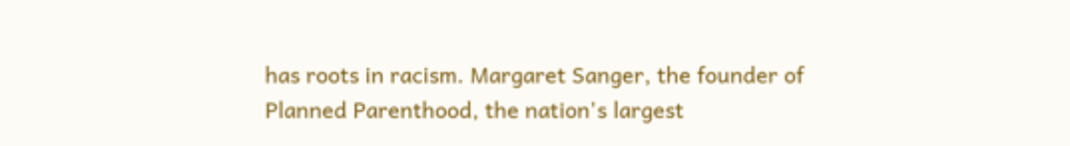has roots in racism. Margaret Sanger, the founder of Planned Parenthood, the nation's largest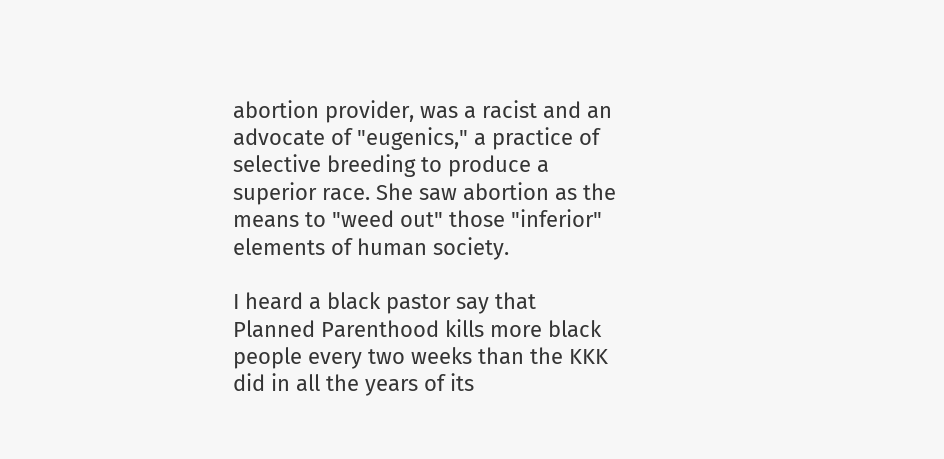abortion provider, was a racist and an advocate of "eugenics," a practice of selective breeding to produce a superior race. She saw abortion as the means to "weed out" those "inferior" elements of human society.

I heard a black pastor say that Planned Parenthood kills more black people every two weeks than the KKK did in all the years of its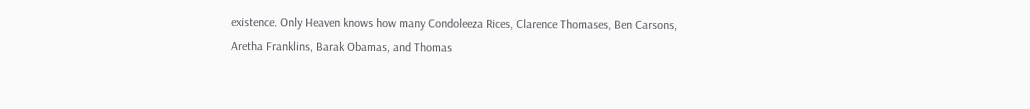existence. Only Heaven knows how many Condoleeza Rices, Clarence Thomases, Ben Carsons, Aretha Franklins, Barak Obamas, and Thomas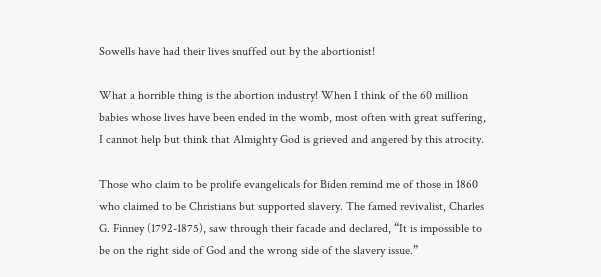Sowells have had their lives snuffed out by the abortionist!

What a horrible thing is the abortion industry! When I think of the 60 million babies whose lives have been ended in the womb, most often with great suffering, I cannot help but think that Almighty God is grieved and angered by this atrocity.

Those who claim to be prolife evangelicals for Biden remind me of those in 1860 who claimed to be Christians but supported slavery. The famed revivalist, Charles G. Finney (1792-1875), saw through their facade and declared, “It is impossible to be on the right side of God and the wrong side of the slavery issue.”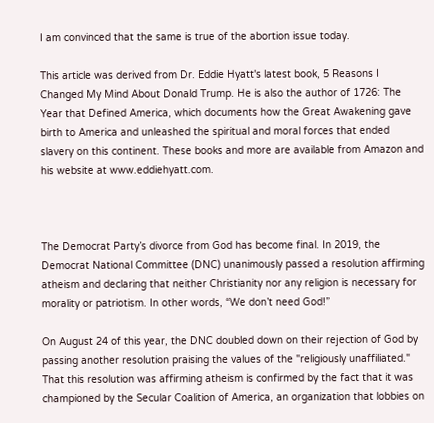I am convinced that the same is true of the abortion issue today.

This article was derived from Dr. Eddie Hyatt's latest book, 5 Reasons I Changed My Mind About Donald Trump. He is also the author of 1726: The Year that Defined America, which documents how the Great Awakening gave birth to America and unleashed the spiritual and moral forces that ended slavery on this continent. These books and more are available from Amazon and his website at www.eddiehyatt.com.



The Democrat Party’s divorce from God has become final. In 2019, the Democrat National Committee (DNC) unanimously passed a resolution affirming atheism and declaring that neither Christianity nor any religion is necessary for morality or patriotism. In other words, “We don’t need God!”

On August 24 of this year, the DNC doubled down on their rejection of God by passing another resolution praising the values of the "religiously unaffiliated." That this resolution was affirming atheism is confirmed by the fact that it was championed by the Secular Coalition of America, an organization that lobbies on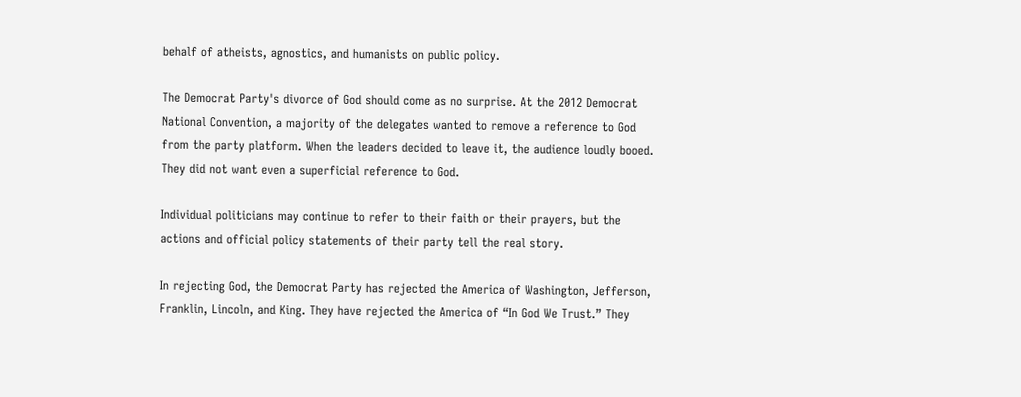behalf of atheists, agnostics, and humanists on public policy.

The Democrat Party's divorce of God should come as no surprise. At the 2012 Democrat National Convention, a majority of the delegates wanted to remove a reference to God from the party platform. When the leaders decided to leave it, the audience loudly booed. They did not want even a superficial reference to God.

Individual politicians may continue to refer to their faith or their prayers, but the actions and official policy statements of their party tell the real story.

In rejecting God, the Democrat Party has rejected the America of Washington, Jefferson, Franklin, Lincoln, and King. They have rejected the America of “In God We Trust.” They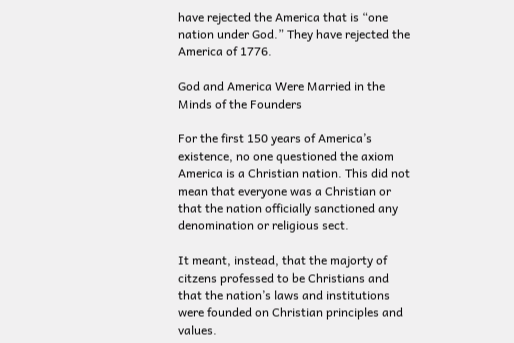have rejected the America that is “one nation under God.” They have rejected the America of 1776.

God and America Were Married in the Minds of the Founders

For the first 150 years of America’s existence, no one questioned the axiom America is a Christian nation. This did not mean that everyone was a Christian or that the nation officially sanctioned any denomination or religious sect.

It meant, instead, that the majorty of citzens professed to be Christians and that the nation’s laws and institutions were founded on Christian principles and values.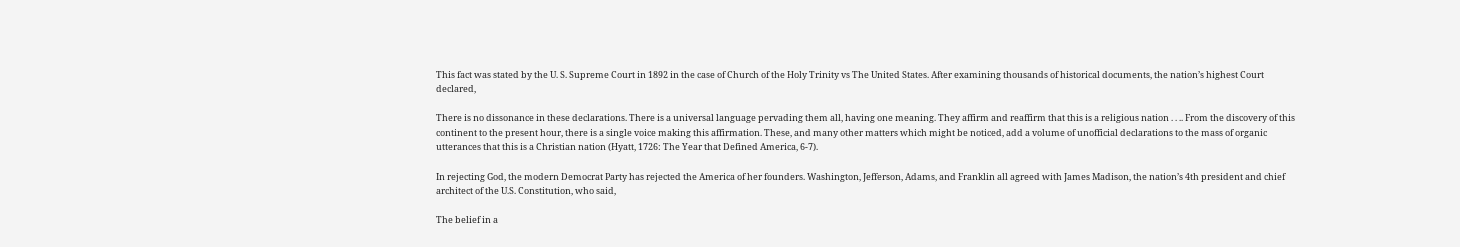This fact was stated by the U. S. Supreme Court in 1892 in the case of Church of the Holy Trinity vs The United States. After examining thousands of historical documents, the nation’s highest Court declared,

There is no dissonance in these declarations. There is a universal language pervading them all, having one meaning. They affirm and reaffirm that this is a religious nation . . .. From the discovery of this continent to the present hour, there is a single voice making this affirmation. These, and many other matters which might be noticed, add a volume of unofficial declarations to the mass of organic utterances that this is a Christian nation (Hyatt, 1726: The Year that Defined America, 6-7).

In rejecting God, the modern Democrat Party has rejected the America of her founders. Washington, Jefferson, Adams, and Franklin all agreed with James Madison, the nation’s 4th president and chief architect of the U.S. Constitution, who said,

The belief in a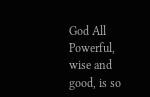God All Powerful, wise and good, is so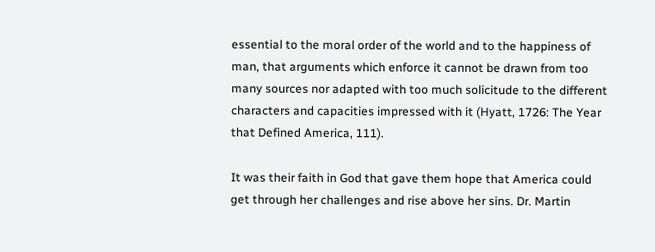essential to the moral order of the world and to the happiness of man, that arguments which enforce it cannot be drawn from too many sources nor adapted with too much solicitude to the different characters and capacities impressed with it (Hyatt, 1726: The Year that Defined America, 111).

It was their faith in God that gave them hope that America could get through her challenges and rise above her sins. Dr. Martin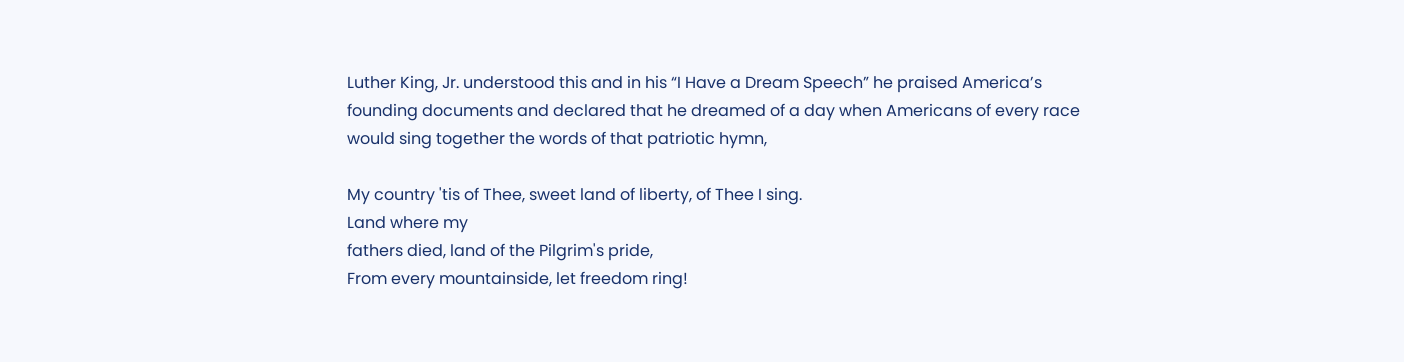Luther King, Jr. understood this and in his “I Have a Dream Speech” he praised America’s founding documents and declared that he dreamed of a day when Americans of every race would sing together the words of that patriotic hymn,

My country 'tis of Thee, sweet land of liberty, of Thee I sing.
Land where my
fathers died, land of the Pilgrim's pride,
From every mountainside, let freedom ring!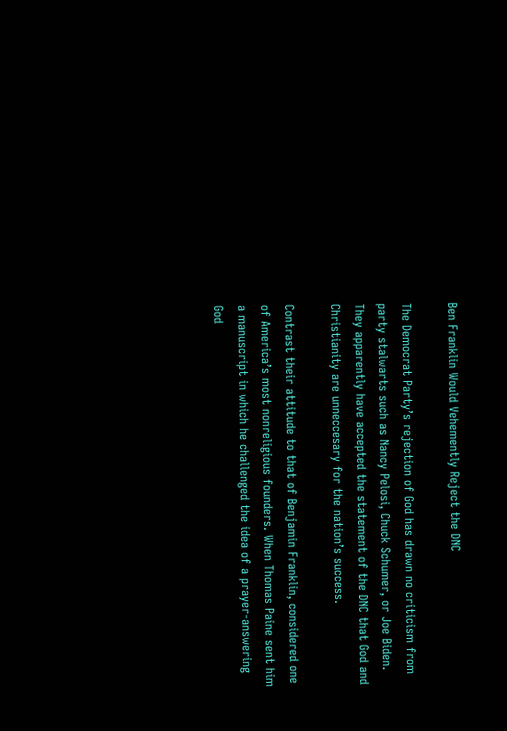Ben Franklin Would Vehemently Reject the DNC

The Democrat Party’s rejection of God has drawn no criticism from party stalwarts such as Nancy Pelosi, Chuck Schumer, or Joe Biden. They apparently have accepted the statement of the DNC that God and Christianity are unneccesary for the nation’s success.

Contrast their attitude to that of Benjamin Franklin, considered one of America’s most nonreligious founders. When Thomas Paine sent him a manuscript in which he challenged the idea of a prayer-answering God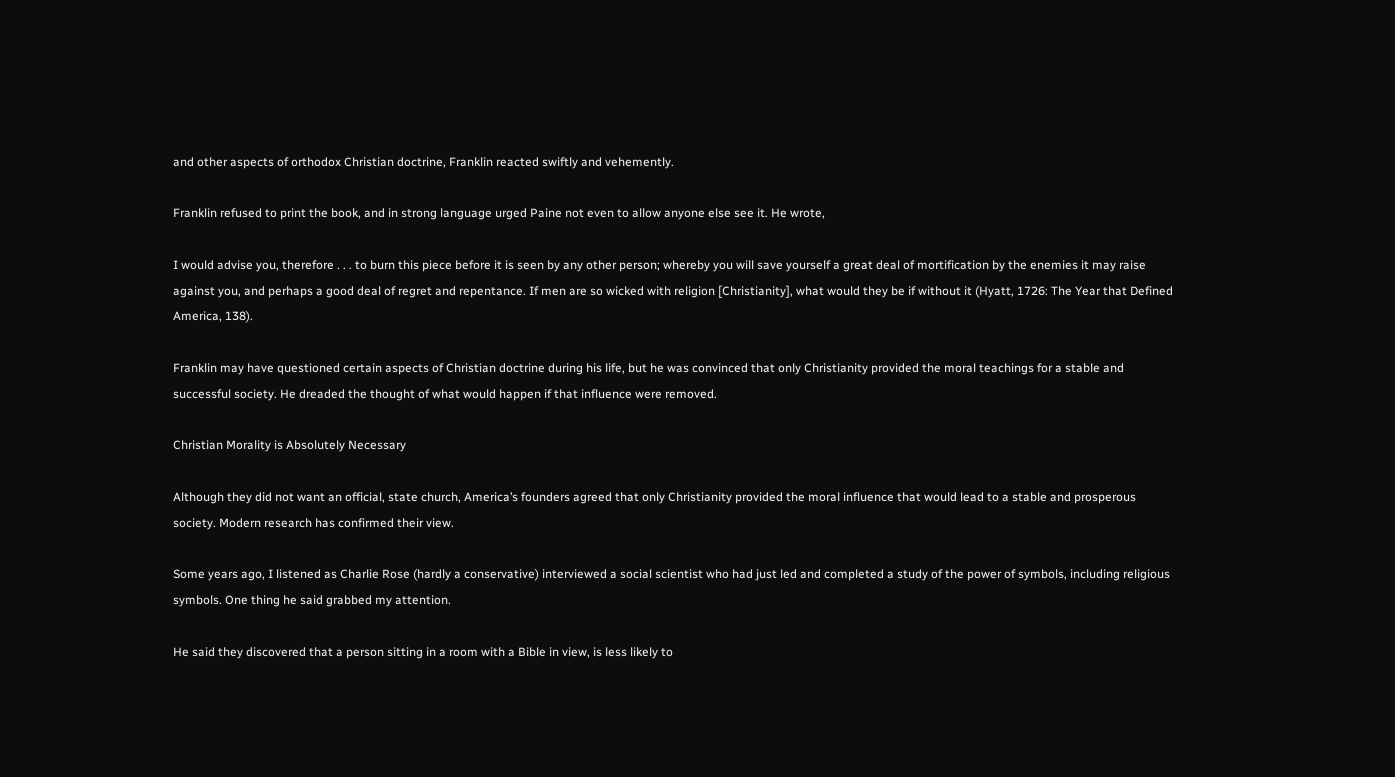and other aspects of orthodox Christian doctrine, Franklin reacted swiftly and vehemently.

Franklin refused to print the book, and in strong language urged Paine not even to allow anyone else see it. He wrote,

I would advise you, therefore . . . to burn this piece before it is seen by any other person; whereby you will save yourself a great deal of mortification by the enemies it may raise against you, and perhaps a good deal of regret and repentance. If men are so wicked with religion [Christianity], what would they be if without it (Hyatt, 1726: The Year that Defined America, 138).

Franklin may have questioned certain aspects of Christian doctrine during his life, but he was convinced that only Christianity provided the moral teachings for a stable and successful society. He dreaded the thought of what would happen if that influence were removed.

Christian Morality is Absolutely Necessary

Although they did not want an official, state church, America’s founders agreed that only Christianity provided the moral influence that would lead to a stable and prosperous society. Modern research has confirmed their view.

Some years ago, I listened as Charlie Rose (hardly a conservative) interviewed a social scientist who had just led and completed a study of the power of symbols, including religious symbols. One thing he said grabbed my attention.

He said they discovered that a person sitting in a room with a Bible in view, is less likely to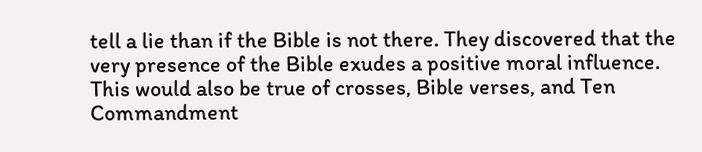tell a lie than if the Bible is not there. They discovered that the very presence of the Bible exudes a positive moral influence. This would also be true of crosses, Bible verses, and Ten Commandment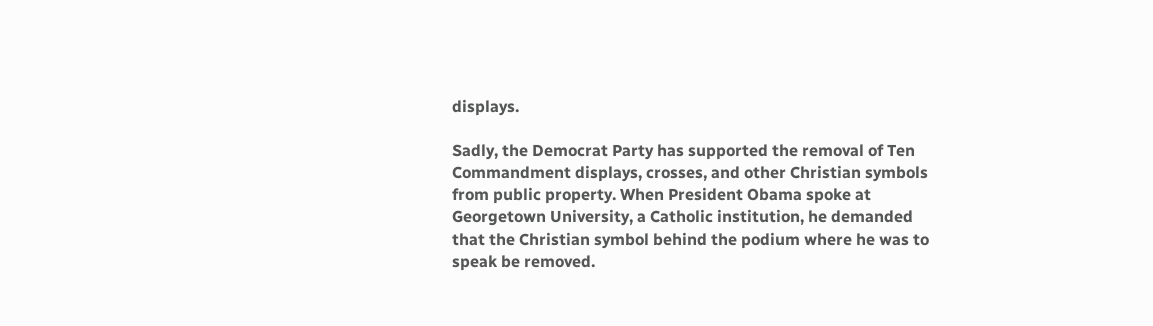displays.

Sadly, the Democrat Party has supported the removal of Ten Commandment displays, crosses, and other Christian symbols from public property. When President Obama spoke at Georgetown University, a Catholic institution, he demanded that the Christian symbol behind the podium where he was to speak be removed.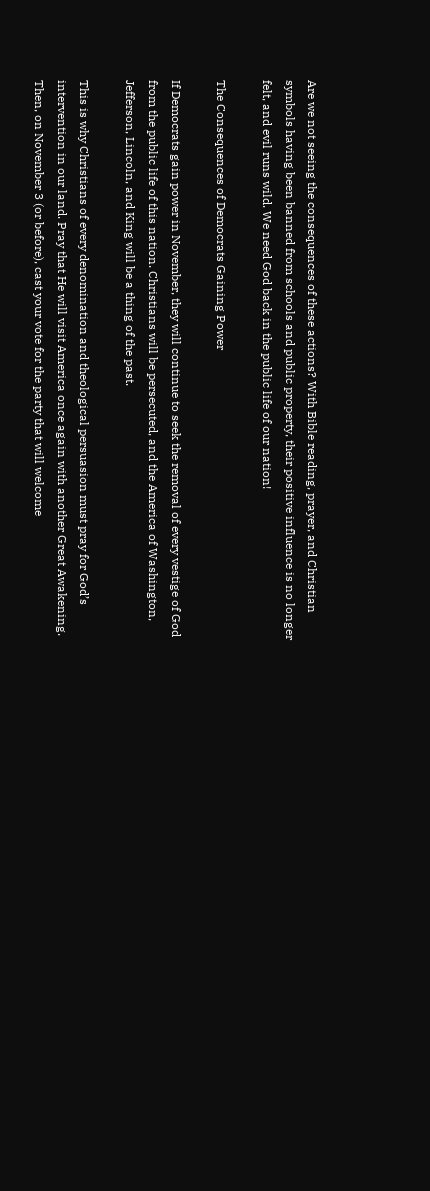Are we not seeing the consequences of these actions? With Bible reading, prayer, and Christian symbols having been banned from schools and public property, their positive influence is no longer felt, and evil runs wild. We need God back in the public life of our nation!

The Consequences of Democrats Gaining Power

If Democrats gain power in November, they will continue to seek the removal of every vestige of God from the public life of this nation. Christians will be persecuted, and the America of Washington, Jefferson, Lincoln, and King will be a thing of the past.

This is why Christians of every denomination and theological persuasion must pray for God’s intervention in our land. Pray that He will visit America once again with another Great Awakening. Then, on November 3 (or before), cast your vote for the party that will welcome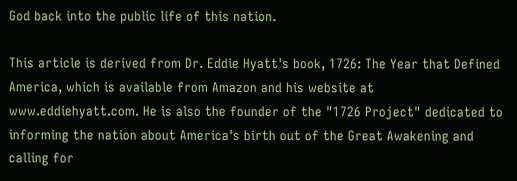God back into the public life of this nation.

This article is derived from Dr. Eddie Hyatt's book, 1726: The Year that Defined America, which is available from Amazon and his website at www.eddiehyatt.com. He is also the founder of the "1726 Project" dedicated to informing the nation about America's birth out of the Great Awakening and calling for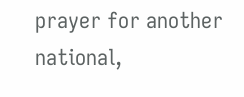prayer for another national,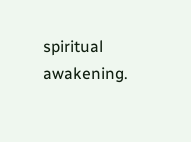spiritual awakening.